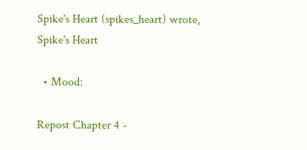Spike's Heart (spikes_heart) wrote,
Spike's Heart

  • Mood:

Repost Chapter 4 -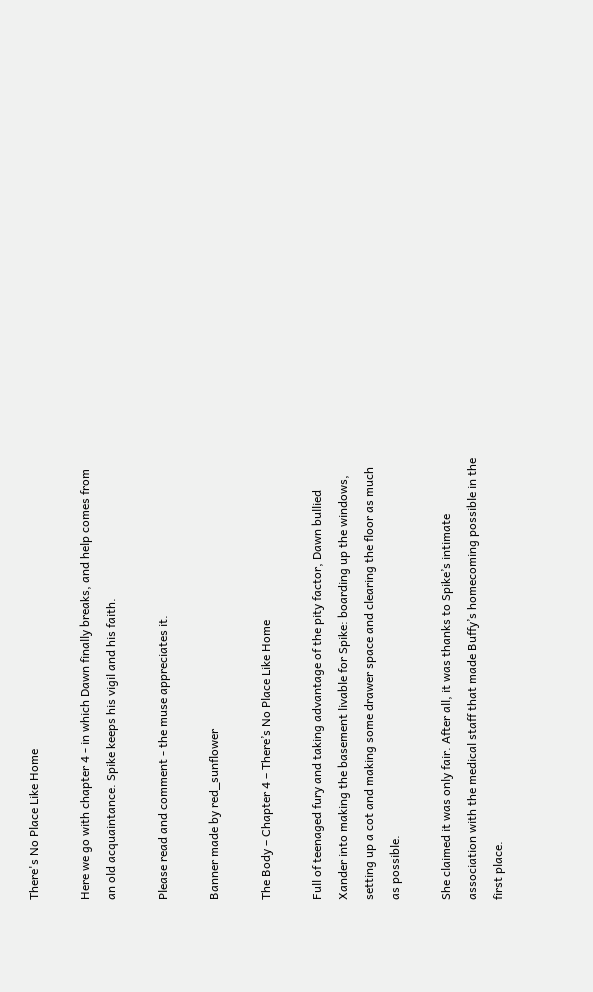There's No Place Like Home

Here we go with chapter 4 - in which Dawn finally breaks, and help comes from an old acquaintance. Spike keeps his vigil and his faith.

Please read and comment - the muse appreciates it.

Banner made by red_sunflower

The Body – Chapter 4 – There’s No Place Like Home

Full of teenaged fury and taking advantage of the pity factor, Dawn bullied Xander into making the basement livable for Spike: boarding up the windows, setting up a cot and making some drawer space and clearing the floor as much as possible.

She claimed it was only fair. After all, it was thanks to Spike’s intimate association with the medical staff that made Buffy’s homecoming possible in the first place.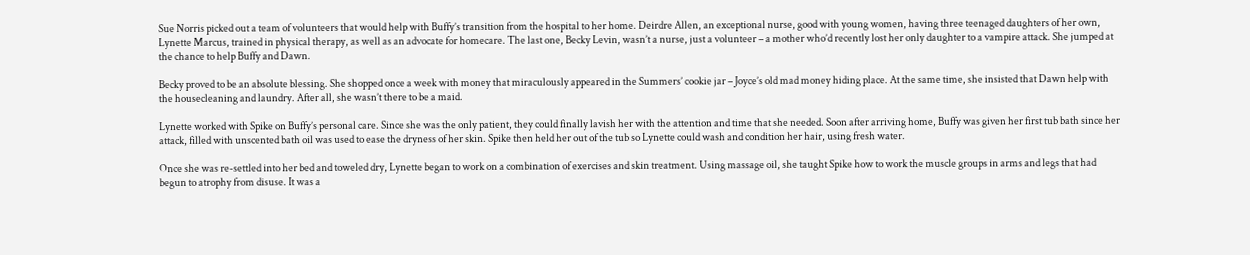Sue Norris picked out a team of volunteers that would help with Buffy’s transition from the hospital to her home. Deirdre Allen, an exceptional nurse, good with young women, having three teenaged daughters of her own, Lynette Marcus, trained in physical therapy, as well as an advocate for homecare. The last one, Becky Levin, wasn’t a nurse, just a volunteer – a mother who’d recently lost her only daughter to a vampire attack. She jumped at the chance to help Buffy and Dawn.

Becky proved to be an absolute blessing. She shopped once a week with money that miraculously appeared in the Summers’ cookie jar – Joyce’s old mad money hiding place. At the same time, she insisted that Dawn help with the housecleaning and laundry. After all, she wasn’t there to be a maid.

Lynette worked with Spike on Buffy’s personal care. Since she was the only patient, they could finally lavish her with the attention and time that she needed. Soon after arriving home, Buffy was given her first tub bath since her attack, filled with unscented bath oil was used to ease the dryness of her skin. Spike then held her out of the tub so Lynette could wash and condition her hair, using fresh water.

Once she was re-settled into her bed and toweled dry, Lynette began to work on a combination of exercises and skin treatment. Using massage oil, she taught Spike how to work the muscle groups in arms and legs that had begun to atrophy from disuse. It was a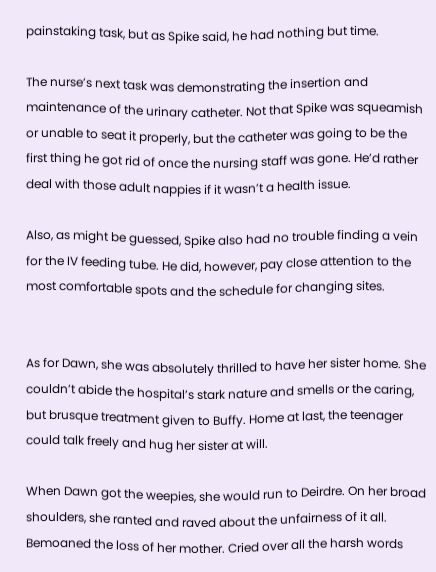painstaking task, but as Spike said, he had nothing but time.

The nurse’s next task was demonstrating the insertion and maintenance of the urinary catheter. Not that Spike was squeamish or unable to seat it properly, but the catheter was going to be the first thing he got rid of once the nursing staff was gone. He’d rather deal with those adult nappies if it wasn’t a health issue.

Also, as might be guessed, Spike also had no trouble finding a vein for the IV feeding tube. He did, however, pay close attention to the most comfortable spots and the schedule for changing sites.


As for Dawn, she was absolutely thrilled to have her sister home. She couldn’t abide the hospital’s stark nature and smells or the caring, but brusque treatment given to Buffy. Home at last, the teenager could talk freely and hug her sister at will.

When Dawn got the weepies, she would run to Deirdre. On her broad shoulders, she ranted and raved about the unfairness of it all. Bemoaned the loss of her mother. Cried over all the harsh words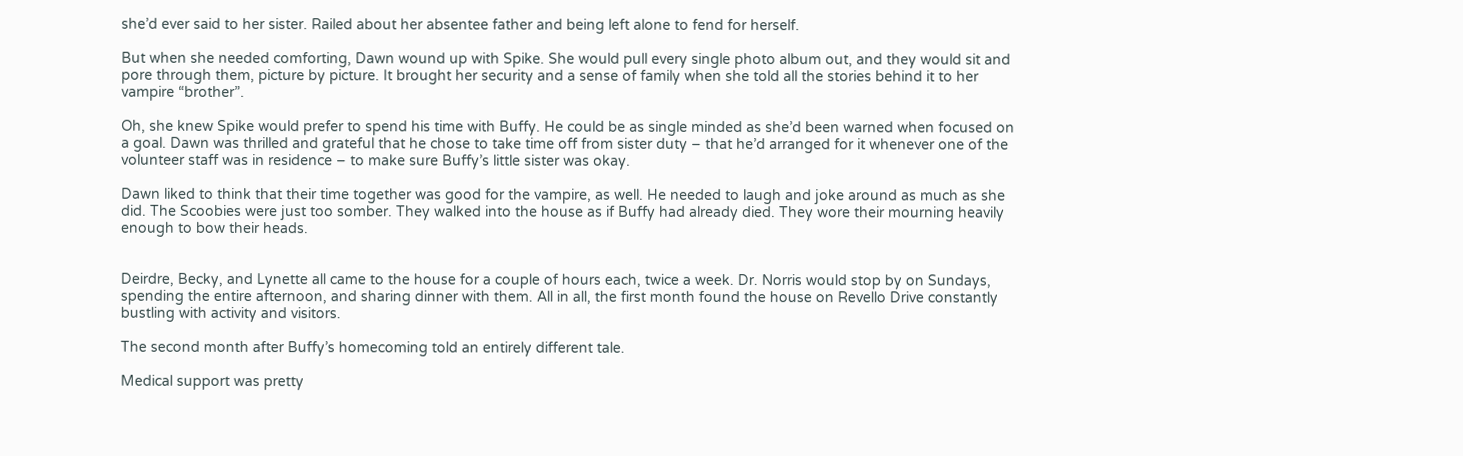she’d ever said to her sister. Railed about her absentee father and being left alone to fend for herself.

But when she needed comforting, Dawn wound up with Spike. She would pull every single photo album out, and they would sit and pore through them, picture by picture. It brought her security and a sense of family when she told all the stories behind it to her vampire “brother”.

Oh, she knew Spike would prefer to spend his time with Buffy. He could be as single minded as she’d been warned when focused on a goal. Dawn was thrilled and grateful that he chose to take time off from sister duty – that he’d arranged for it whenever one of the volunteer staff was in residence – to make sure Buffy’s little sister was okay.

Dawn liked to think that their time together was good for the vampire, as well. He needed to laugh and joke around as much as she did. The Scoobies were just too somber. They walked into the house as if Buffy had already died. They wore their mourning heavily enough to bow their heads.


Deirdre, Becky, and Lynette all came to the house for a couple of hours each, twice a week. Dr. Norris would stop by on Sundays, spending the entire afternoon, and sharing dinner with them. All in all, the first month found the house on Revello Drive constantly bustling with activity and visitors.

The second month after Buffy’s homecoming told an entirely different tale.

Medical support was pretty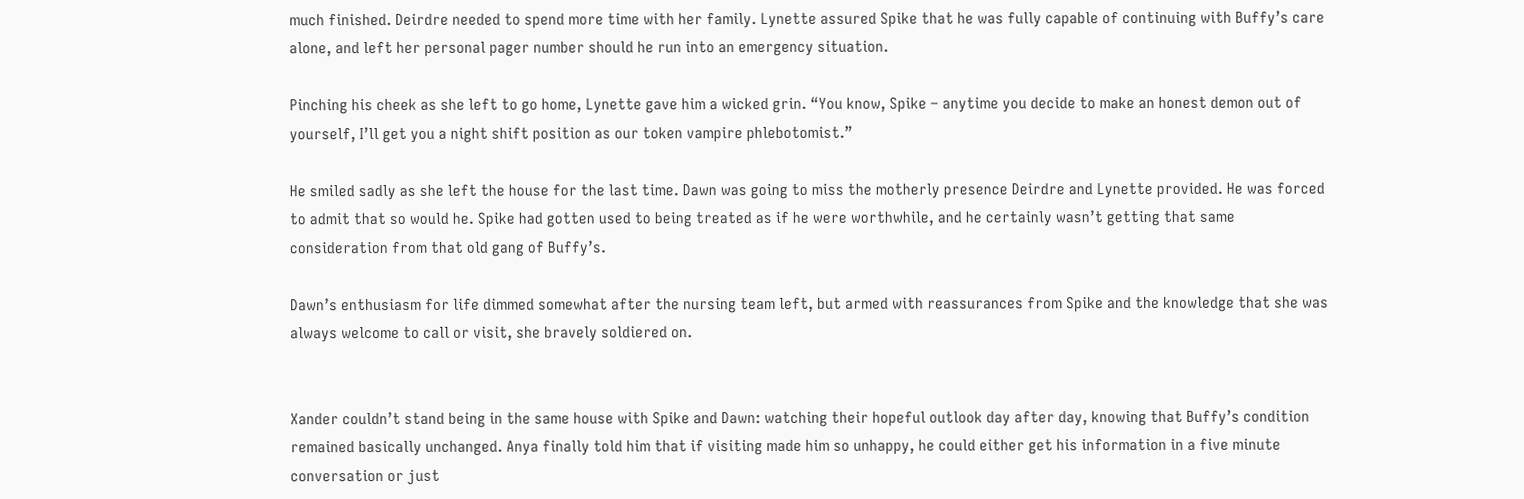much finished. Deirdre needed to spend more time with her family. Lynette assured Spike that he was fully capable of continuing with Buffy’s care alone, and left her personal pager number should he run into an emergency situation.

Pinching his cheek as she left to go home, Lynette gave him a wicked grin. “You know, Spike – anytime you decide to make an honest demon out of yourself, I’ll get you a night shift position as our token vampire phlebotomist.”

He smiled sadly as she left the house for the last time. Dawn was going to miss the motherly presence Deirdre and Lynette provided. He was forced to admit that so would he. Spike had gotten used to being treated as if he were worthwhile, and he certainly wasn’t getting that same consideration from that old gang of Buffy’s.

Dawn’s enthusiasm for life dimmed somewhat after the nursing team left, but armed with reassurances from Spike and the knowledge that she was always welcome to call or visit, she bravely soldiered on.


Xander couldn’t stand being in the same house with Spike and Dawn: watching their hopeful outlook day after day, knowing that Buffy’s condition remained basically unchanged. Anya finally told him that if visiting made him so unhappy, he could either get his information in a five minute conversation or just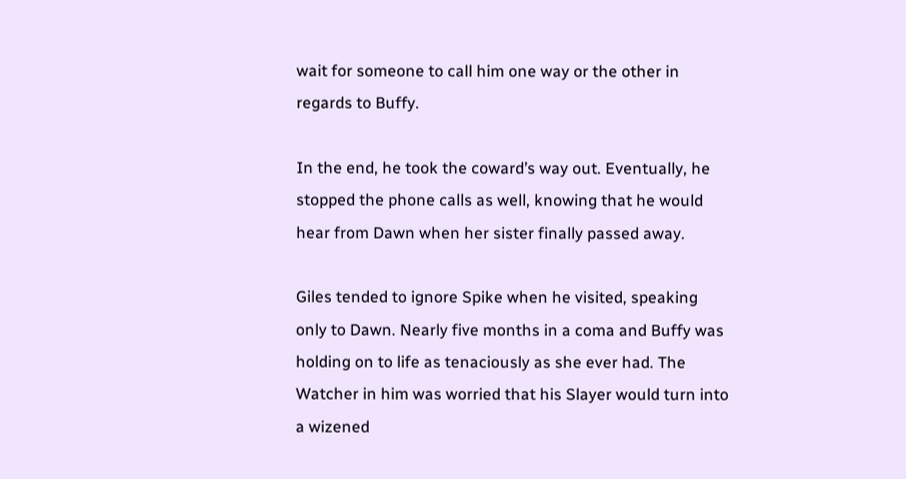wait for someone to call him one way or the other in regards to Buffy.

In the end, he took the coward’s way out. Eventually, he stopped the phone calls as well, knowing that he would hear from Dawn when her sister finally passed away.

Giles tended to ignore Spike when he visited, speaking only to Dawn. Nearly five months in a coma and Buffy was holding on to life as tenaciously as she ever had. The Watcher in him was worried that his Slayer would turn into a wizened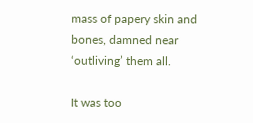mass of papery skin and bones, damned near ‘outliving’ them all.

It was too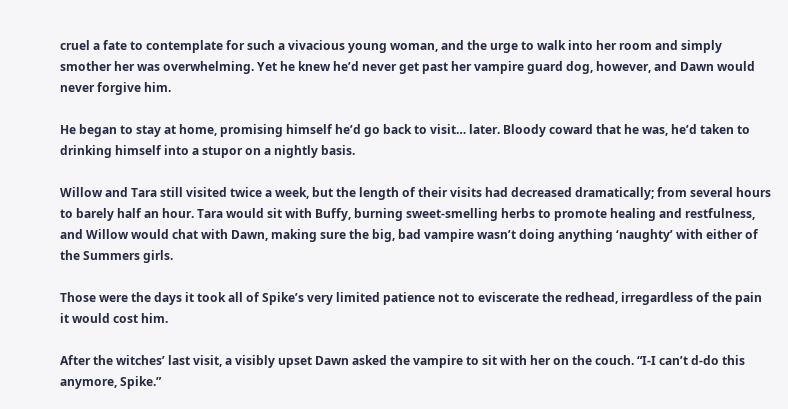cruel a fate to contemplate for such a vivacious young woman, and the urge to walk into her room and simply smother her was overwhelming. Yet he knew he’d never get past her vampire guard dog, however, and Dawn would never forgive him.

He began to stay at home, promising himself he’d go back to visit… later. Bloody coward that he was, he’d taken to drinking himself into a stupor on a nightly basis.

Willow and Tara still visited twice a week, but the length of their visits had decreased dramatically; from several hours to barely half an hour. Tara would sit with Buffy, burning sweet-smelling herbs to promote healing and restfulness, and Willow would chat with Dawn, making sure the big, bad vampire wasn’t doing anything ‘naughty’ with either of the Summers girls.

Those were the days it took all of Spike’s very limited patience not to eviscerate the redhead, irregardless of the pain it would cost him.

After the witches’ last visit, a visibly upset Dawn asked the vampire to sit with her on the couch. “I-I can’t d-do this anymore, Spike.”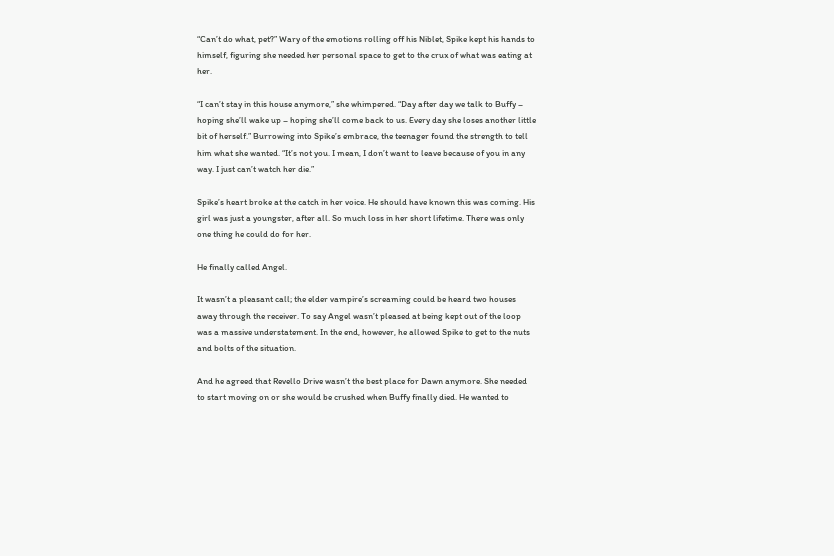“Can’t do what, pet?” Wary of the emotions rolling off his Niblet, Spike kept his hands to himself, figuring she needed her personal space to get to the crux of what was eating at her.

“I can’t stay in this house anymore,” she whimpered. “Day after day we talk to Buffy – hoping she’ll wake up – hoping she’ll come back to us. Every day she loses another little bit of herself.” Burrowing into Spike’s embrace, the teenager found the strength to tell him what she wanted. “It’s not you. I mean, I don’t want to leave because of you in any way. I just can’t watch her die.”

Spike’s heart broke at the catch in her voice. He should have known this was coming. His girl was just a youngster, after all. So much loss in her short lifetime. There was only one thing he could do for her.

He finally called Angel.

It wasn’t a pleasant call; the elder vampire’s screaming could be heard two houses away through the receiver. To say Angel wasn’t pleased at being kept out of the loop was a massive understatement. In the end, however, he allowed Spike to get to the nuts and bolts of the situation.

And he agreed that Revello Drive wasn’t the best place for Dawn anymore. She needed to start moving on or she would be crushed when Buffy finally died. He wanted to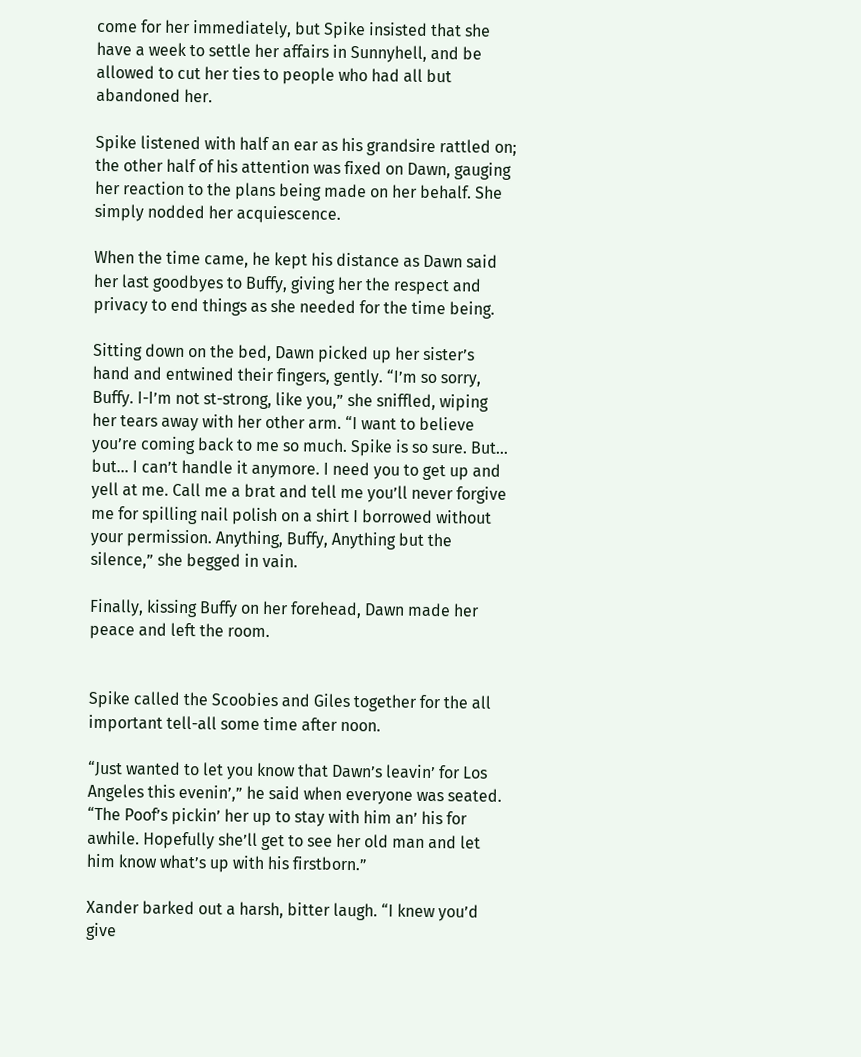come for her immediately, but Spike insisted that she have a week to settle her affairs in Sunnyhell, and be allowed to cut her ties to people who had all but abandoned her.

Spike listened with half an ear as his grandsire rattled on; the other half of his attention was fixed on Dawn, gauging her reaction to the plans being made on her behalf. She simply nodded her acquiescence.

When the time came, he kept his distance as Dawn said her last goodbyes to Buffy, giving her the respect and privacy to end things as she needed for the time being.

Sitting down on the bed, Dawn picked up her sister’s hand and entwined their fingers, gently. “I’m so sorry, Buffy. I-I’m not st-strong, like you,” she sniffled, wiping her tears away with her other arm. “I want to believe you’re coming back to me so much. Spike is so sure. But… but… I can’t handle it anymore. I need you to get up and yell at me. Call me a brat and tell me you’ll never forgive me for spilling nail polish on a shirt I borrowed without your permission. Anything, Buffy, Anything but the silence,” she begged in vain.

Finally, kissing Buffy on her forehead, Dawn made her peace and left the room.


Spike called the Scoobies and Giles together for the all important tell-all some time after noon.

“Just wanted to let you know that Dawn’s leavin’ for Los Angeles this evenin’,” he said when everyone was seated. “The Poof’s pickin’ her up to stay with him an’ his for awhile. Hopefully she’ll get to see her old man and let him know what’s up with his firstborn.”

Xander barked out a harsh, bitter laugh. “I knew you’d give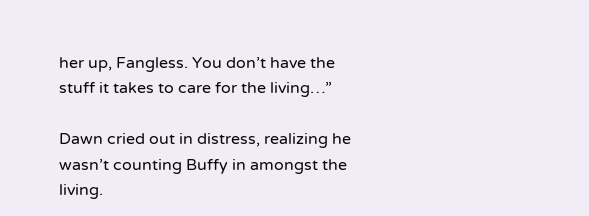her up, Fangless. You don’t have the stuff it takes to care for the living…”

Dawn cried out in distress, realizing he wasn’t counting Buffy in amongst the living.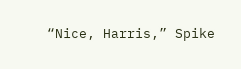“Nice, Harris,” Spike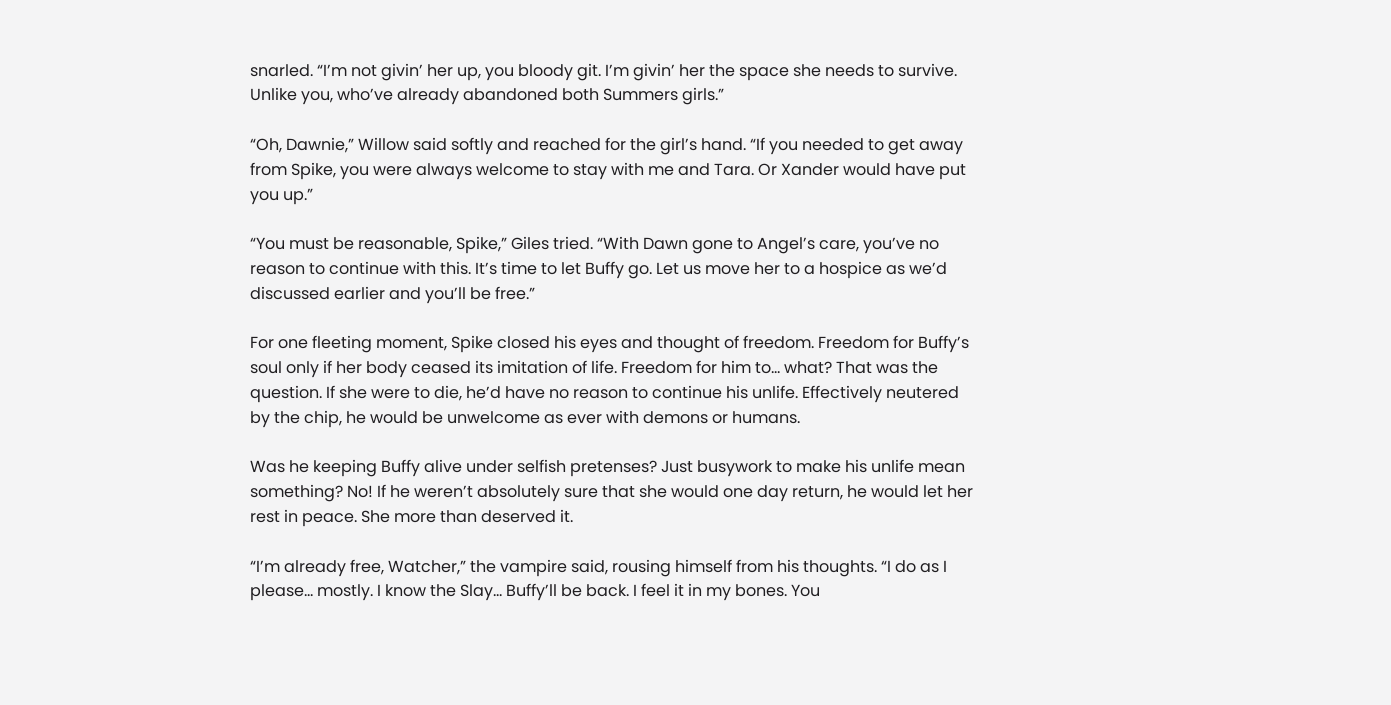snarled. “I’m not givin’ her up, you bloody git. I’m givin’ her the space she needs to survive. Unlike you, who’ve already abandoned both Summers girls.”

“Oh, Dawnie,” Willow said softly and reached for the girl’s hand. “If you needed to get away from Spike, you were always welcome to stay with me and Tara. Or Xander would have put you up.”

“You must be reasonable, Spike,” Giles tried. “With Dawn gone to Angel’s care, you’ve no reason to continue with this. It’s time to let Buffy go. Let us move her to a hospice as we’d discussed earlier and you’ll be free.”

For one fleeting moment, Spike closed his eyes and thought of freedom. Freedom for Buffy’s soul only if her body ceased its imitation of life. Freedom for him to… what? That was the question. If she were to die, he’d have no reason to continue his unlife. Effectively neutered by the chip, he would be unwelcome as ever with demons or humans.

Was he keeping Buffy alive under selfish pretenses? Just busywork to make his unlife mean something? No! If he weren’t absolutely sure that she would one day return, he would let her rest in peace. She more than deserved it.

“I’m already free, Watcher,” the vampire said, rousing himself from his thoughts. “I do as I please… mostly. I know the Slay… Buffy’ll be back. I feel it in my bones. You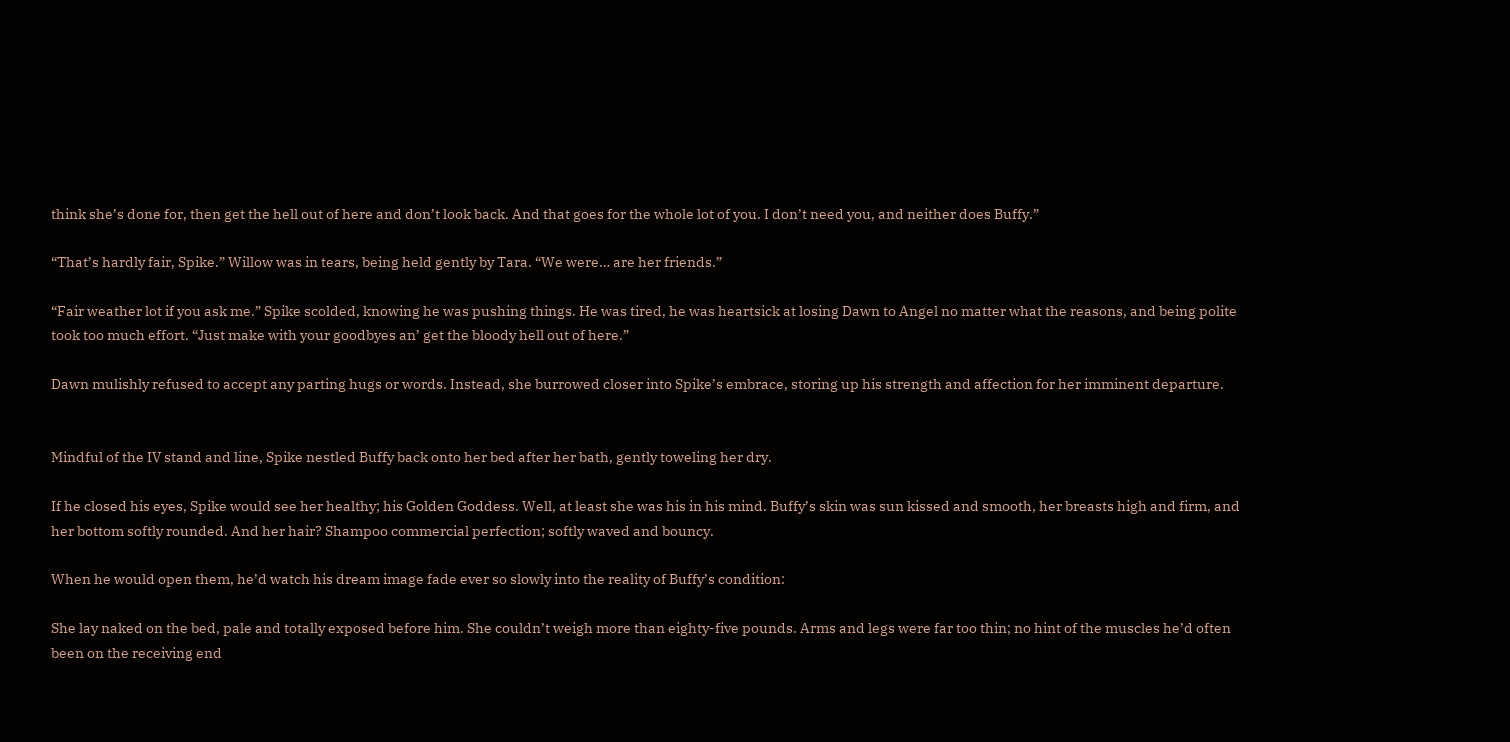think she’s done for, then get the hell out of here and don’t look back. And that goes for the whole lot of you. I don’t need you, and neither does Buffy.”

“That’s hardly fair, Spike.” Willow was in tears, being held gently by Tara. “We were… are her friends.”

“Fair weather lot if you ask me.” Spike scolded, knowing he was pushing things. He was tired, he was heartsick at losing Dawn to Angel no matter what the reasons, and being polite took too much effort. “Just make with your goodbyes an’ get the bloody hell out of here.”

Dawn mulishly refused to accept any parting hugs or words. Instead, she burrowed closer into Spike’s embrace, storing up his strength and affection for her imminent departure.


Mindful of the IV stand and line, Spike nestled Buffy back onto her bed after her bath, gently toweling her dry.

If he closed his eyes, Spike would see her healthy; his Golden Goddess. Well, at least she was his in his mind. Buffy’s skin was sun kissed and smooth, her breasts high and firm, and her bottom softly rounded. And her hair? Shampoo commercial perfection; softly waved and bouncy.

When he would open them, he’d watch his dream image fade ever so slowly into the reality of Buffy’s condition:

She lay naked on the bed, pale and totally exposed before him. She couldn’t weigh more than eighty-five pounds. Arms and legs were far too thin; no hint of the muscles he’d often been on the receiving end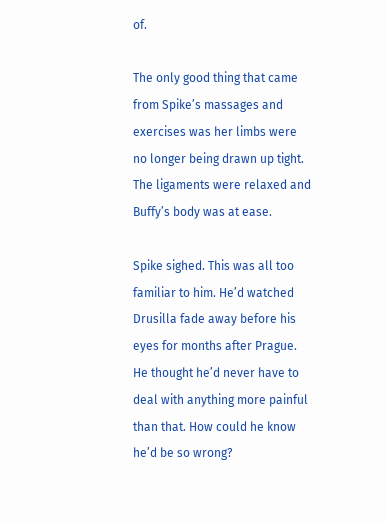of.

The only good thing that came from Spike’s massages and exercises was her limbs were no longer being drawn up tight. The ligaments were relaxed and Buffy’s body was at ease.

Spike sighed. This was all too familiar to him. He’d watched Drusilla fade away before his eyes for months after Prague. He thought he’d never have to deal with anything more painful than that. How could he know he’d be so wrong?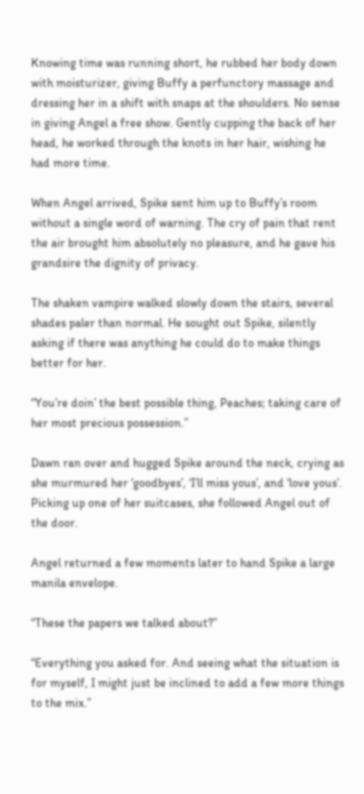Knowing time was running short, he rubbed her body down with moisturizer, giving Buffy a perfunctory massage and dressing her in a shift with snaps at the shoulders. No sense in giving Angel a free show. Gently cupping the back of her head, he worked through the knots in her hair, wishing he had more time.

When Angel arrived, Spike sent him up to Buffy’s room without a single word of warning. The cry of pain that rent the air brought him absolutely no pleasure, and he gave his grandsire the dignity of privacy.

The shaken vampire walked slowly down the stairs, several shades paler than normal. He sought out Spike, silently asking if there was anything he could do to make things better for her.

“You’re doin’ the best possible thing, Peaches; taking care of her most precious possession.”

Dawn ran over and hugged Spike around the neck, crying as she murmured her ‘goodbyes’, ‘I’ll miss yous’, and ‘love yous’. Picking up one of her suitcases, she followed Angel out of the door.

Angel returned a few moments later to hand Spike a large manila envelope.

“These the papers we talked about?”

“Everything you asked for. And seeing what the situation is for myself, I might just be inclined to add a few more things to the mix.”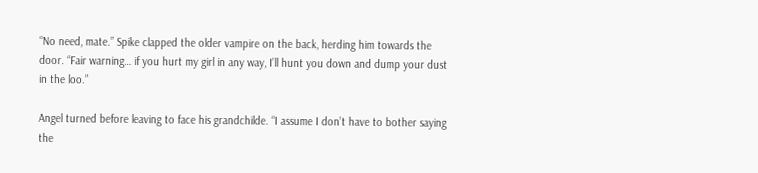“No need, mate.” Spike clapped the older vampire on the back, herding him towards the door. “Fair warning… if you hurt my girl in any way, I’ll hunt you down and dump your dust in the loo.”

Angel turned before leaving to face his grandchilde. “I assume I don’t have to bother saying the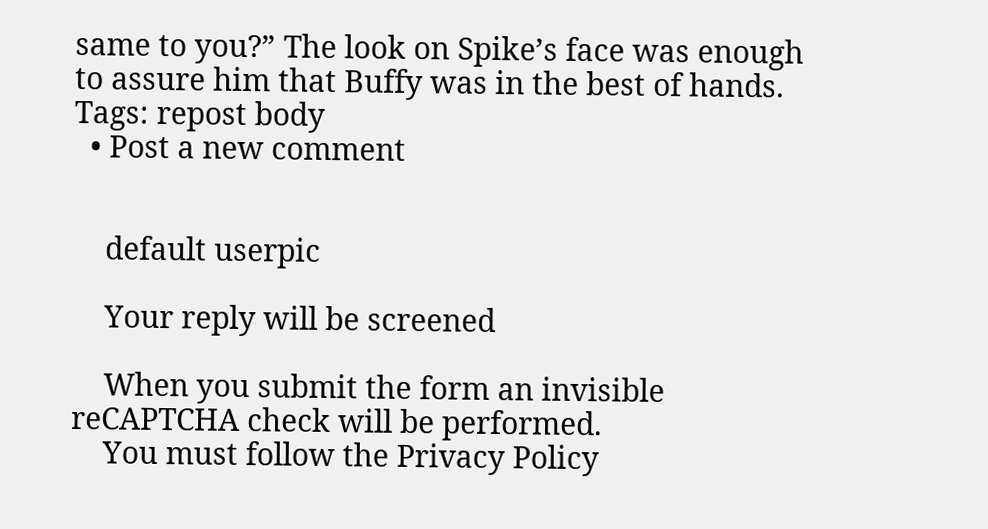same to you?” The look on Spike’s face was enough to assure him that Buffy was in the best of hands.
Tags: repost body
  • Post a new comment


    default userpic

    Your reply will be screened

    When you submit the form an invisible reCAPTCHA check will be performed.
    You must follow the Privacy Policy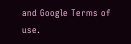and Google Terms of use.